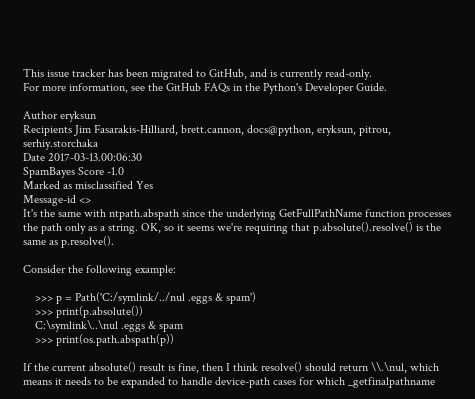This issue tracker has been migrated to GitHub, and is currently read-only.
For more information, see the GitHub FAQs in the Python's Developer Guide.

Author eryksun
Recipients Jim Fasarakis-Hilliard, brett.cannon, docs@python, eryksun, pitrou, serhiy.storchaka
Date 2017-03-13.00:06:30
SpamBayes Score -1.0
Marked as misclassified Yes
Message-id <>
It's the same with ntpath.abspath since the underlying GetFullPathName function processes the path only as a string. OK, so it seems we're requiring that p.absolute().resolve() is the same as p.resolve().

Consider the following example:

    >>> p = Path('C:/symlink/../nul .eggs & spam')
    >>> print(p.absolute())
    C:\symlink\..\nul .eggs & spam
    >>> print(os.path.abspath(p))

If the current absolute() result is fine, then I think resolve() should return \\.\nul, which means it needs to be expanded to handle device-path cases for which _getfinalpathname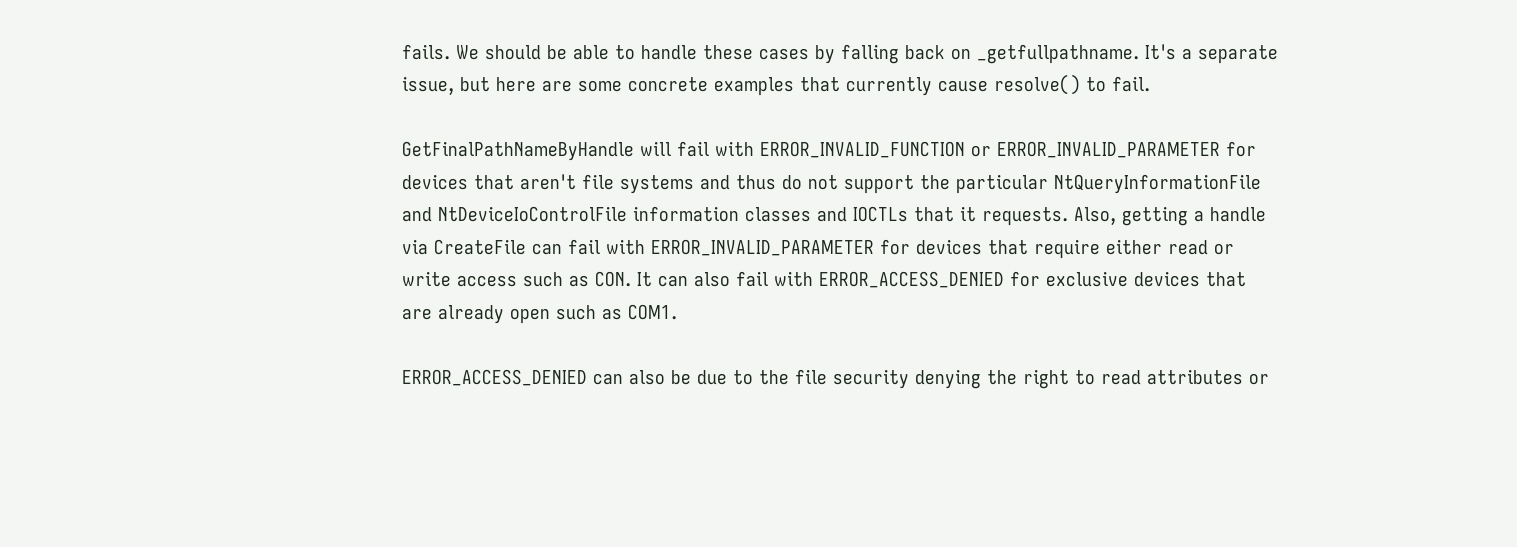fails. We should be able to handle these cases by falling back on _getfullpathname. It's a separate issue, but here are some concrete examples that currently cause resolve() to fail.

GetFinalPathNameByHandle will fail with ERROR_INVALID_FUNCTION or ERROR_INVALID_PARAMETER for devices that aren't file systems and thus do not support the particular NtQueryInformationFile and NtDeviceIoControlFile information classes and IOCTLs that it requests. Also, getting a handle via CreateFile can fail with ERROR_INVALID_PARAMETER for devices that require either read or write access such as CON. It can also fail with ERROR_ACCESS_DENIED for exclusive devices that are already open such as COM1.

ERROR_ACCESS_DENIED can also be due to the file security denying the right to read attributes or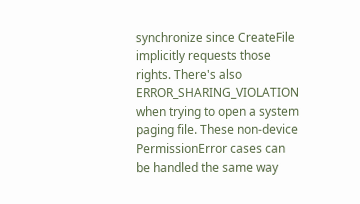synchronize since CreateFile implicitly requests those rights. There's also ERROR_SHARING_VIOLATION when trying to open a system paging file. These non-device PermissionError cases can be handled the same way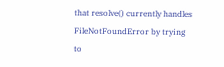that resolve() currently handles FileNotFoundError by trying to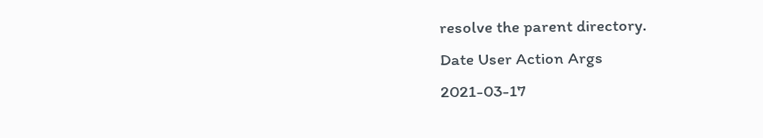resolve the parent directory.
Date User Action Args
2021-03-17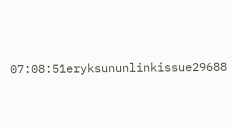07:08:51eryksununlinkissue29688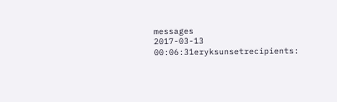messages
2017-03-13 00:06:31eryksunsetrecipients: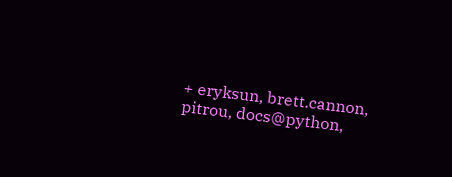+ eryksun, brett.cannon, pitrou, docs@python,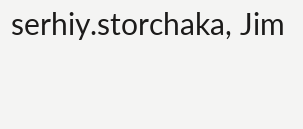serhiy.storchaka, Jim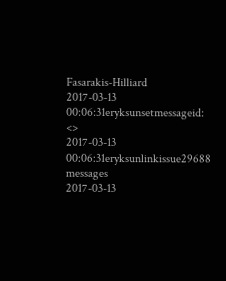Fasarakis-Hilliard
2017-03-13 00:06:31eryksunsetmessageid: <>
2017-03-13 00:06:31eryksunlinkissue29688 messages
2017-03-13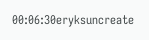00:06:30eryksuncreate